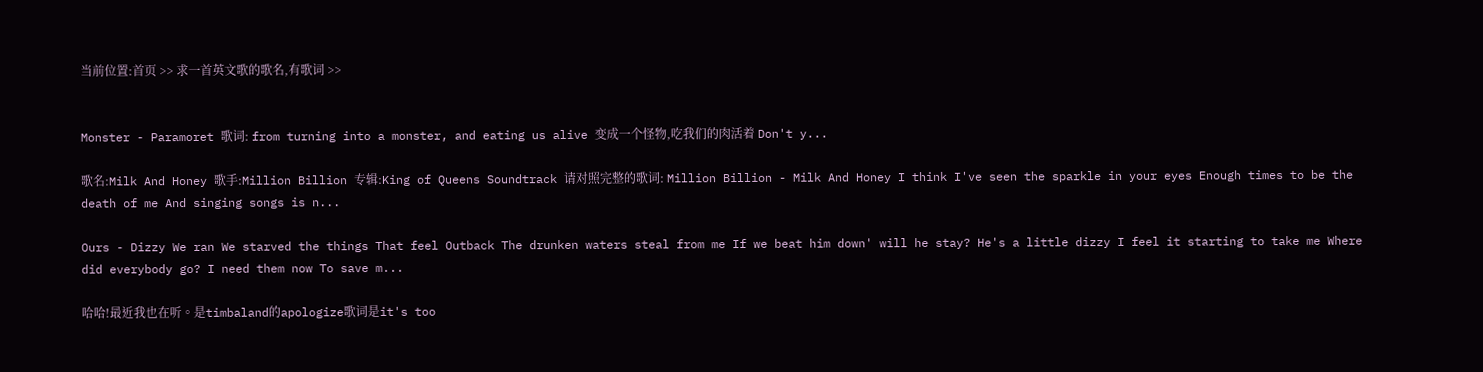当前位置:首页 >> 求一首英文歌的歌名,有歌词 >>


Monster - Paramoret 歌词: from turning into a monster, and eating us alive 变成一个怪物,吃我们的肉活着 Don't y...

歌名:Milk And Honey 歌手:Million Billion 专辑:King of Queens Soundtrack 请对照完整的歌词: Million Billion - Milk And Honey I think I've seen the sparkle in your eyes Enough times to be the death of me And singing songs is n...

Ours - Dizzy We ran We starved the things That feel Outback The drunken waters steal from me If we beat him down' will he stay? He's a little dizzy I feel it starting to take me Where did everybody go? I need them now To save m...

哈哈!最近我也在听。是timbaland的apologize歌词是it's too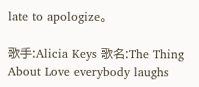late to apologize。

歌手:Alicia Keys 歌名:The Thing About Love everybody laughs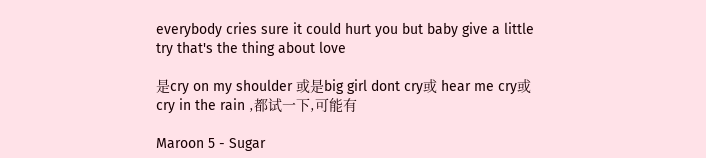everybody cries sure it could hurt you but baby give a little try that's the thing about love

是cry on my shoulder 或是big girl dont cry或 hear me cry或 cry in the rain ,都试一下,可能有

Maroon 5 - Sugar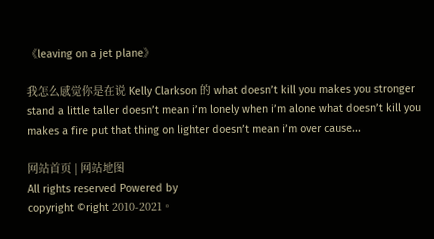《leaving on a jet plane》

我怎么感觉你是在说 Kelly Clarkson 的 what doesn’t kill you makes you stronger stand a little taller doesn’t mean i’m lonely when i’m alone what doesn’t kill you makes a fire put that thing on lighter doesn’t mean i’m over cause...

网站首页 | 网站地图
All rights reserved Powered by
copyright ©right 2010-2021。